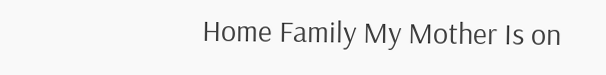Home Family My Mother Is on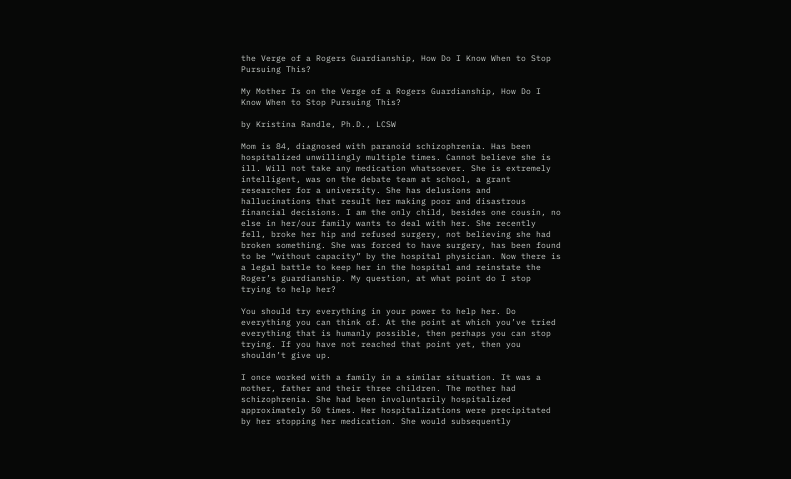the Verge of a Rogers Guardianship, How Do I Know When to Stop Pursuing This?

My Mother Is on the Verge of a Rogers Guardianship, How Do I Know When to Stop Pursuing This?

by Kristina Randle, Ph.D., LCSW

Mom is 84, diagnosed with paranoid schizophrenia. Has been hospitalized unwillingly multiple times. Cannot believe she is ill. Will not take any medication whatsoever. She is extremely intelligent, was on the debate team at school, a grant researcher for a university. She has delusions and hallucinations that result her making poor and disastrous financial decisions. I am the only child, besides one cousin, no else in her/our family wants to deal with her. She recently fell, broke her hip and refused surgery, not believing she had broken something. She was forced to have surgery, has been found to be “without capacity” by the hospital physician. Now there is a legal battle to keep her in the hospital and reinstate the Roger’s guardianship. My question, at what point do I stop trying to help her?

You should try everything in your power to help her. Do everything you can think of. At the point at which you’ve tried everything that is humanly possible, then perhaps you can stop trying. If you have not reached that point yet, then you shouldn’t give up.

I once worked with a family in a similar situation. It was a mother, father and their three children. The mother had schizophrenia. She had been involuntarily hospitalized approximately 50 times. Her hospitalizations were precipitated by her stopping her medication. She would subsequently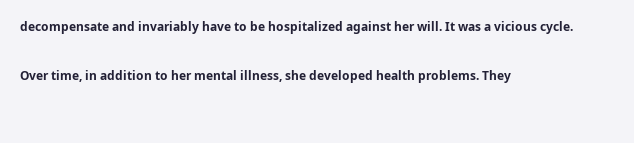decompensate and invariably have to be hospitalized against her will. It was a vicious cycle.

Over time, in addition to her mental illness, she developed health problems. They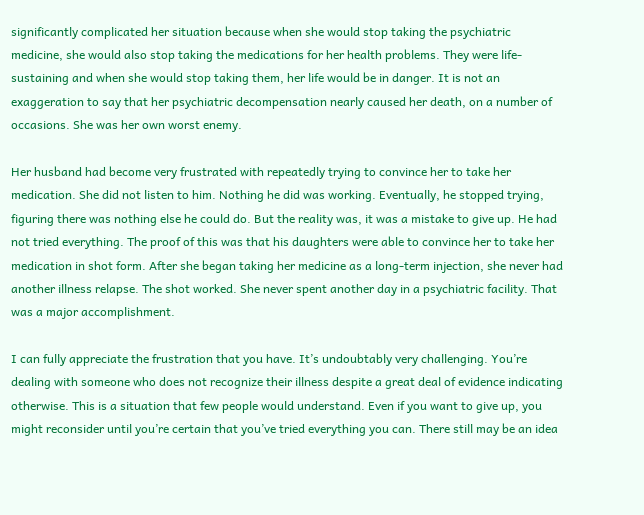significantly complicated her situation because when she would stop taking the psychiatric medicine, she would also stop taking the medications for her health problems. They were life-sustaining and when she would stop taking them, her life would be in danger. It is not an exaggeration to say that her psychiatric decompensation nearly caused her death, on a number of occasions. She was her own worst enemy.

Her husband had become very frustrated with repeatedly trying to convince her to take her medication. She did not listen to him. Nothing he did was working. Eventually, he stopped trying, figuring there was nothing else he could do. But the reality was, it was a mistake to give up. He had not tried everything. The proof of this was that his daughters were able to convince her to take her medication in shot form. After she began taking her medicine as a long-term injection, she never had another illness relapse. The shot worked. She never spent another day in a psychiatric facility. That was a major accomplishment.

I can fully appreciate the frustration that you have. It’s undoubtably very challenging. You’re dealing with someone who does not recognize their illness despite a great deal of evidence indicating otherwise. This is a situation that few people would understand. Even if you want to give up, you might reconsider until you’re certain that you’ve tried everything you can. There still may be an idea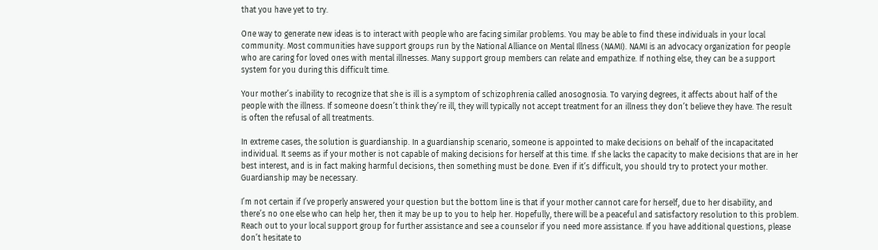that you have yet to try.

One way to generate new ideas is to interact with people who are facing similar problems. You may be able to find these individuals in your local community. Most communities have support groups run by the National Alliance on Mental Illness (NAMI). NAMI is an advocacy organization for people who are caring for loved ones with mental illnesses. Many support group members can relate and empathize. If nothing else, they can be a support system for you during this difficult time.

Your mother’s inability to recognize that she is ill is a symptom of schizophrenia called anosognosia. To varying degrees, it affects about half of the people with the illness. If someone doesn’t think they’re ill, they will typically not accept treatment for an illness they don’t believe they have. The result is often the refusal of all treatments.

In extreme cases, the solution is guardianship. In a guardianship scenario, someone is appointed to make decisions on behalf of the incapacitated individual. It seems as if your mother is not capable of making decisions for herself at this time. If she lacks the capacity to make decisions that are in her best interest, and is in fact making harmful decisions, then something must be done. Even if it’s difficult, you should try to protect your mother. Guardianship may be necessary.

I’m not certain if I’ve properly answered your question but the bottom line is that if your mother cannot care for herself, due to her disability, and there’s no one else who can help her, then it may be up to you to help her. Hopefully, there will be a peaceful and satisfactory resolution to this problem. Reach out to your local support group for further assistance and see a counselor if you need more assistance. If you have additional questions, please don’t hesitate to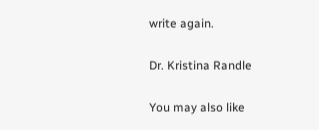write again.

Dr. Kristina Randle

You may also like